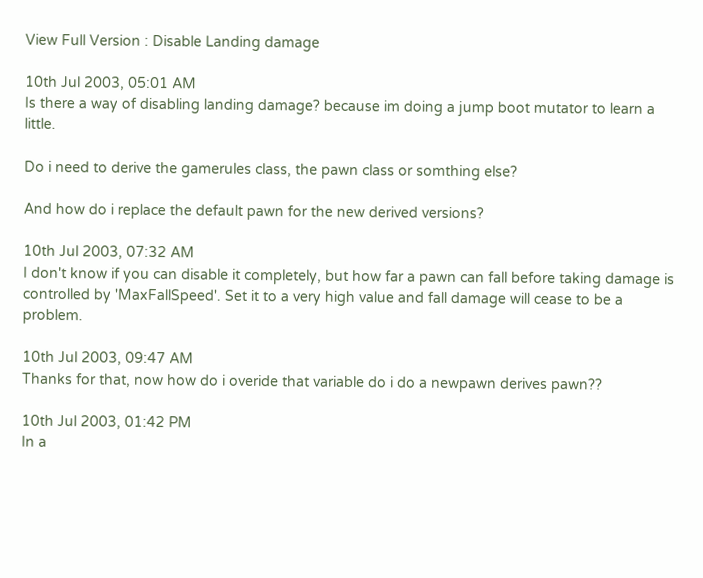View Full Version : Disable Landing damage

10th Jul 2003, 05:01 AM
Is there a way of disabling landing damage? because im doing a jump boot mutator to learn a little.

Do i need to derive the gamerules class, the pawn class or somthing else?

And how do i replace the default pawn for the new derived versions?

10th Jul 2003, 07:32 AM
I don't know if you can disable it completely, but how far a pawn can fall before taking damage is controlled by 'MaxFallSpeed'. Set it to a very high value and fall damage will cease to be a problem.

10th Jul 2003, 09:47 AM
Thanks for that, now how do i overide that variable do i do a newpawn derives pawn??

10th Jul 2003, 01:42 PM
In a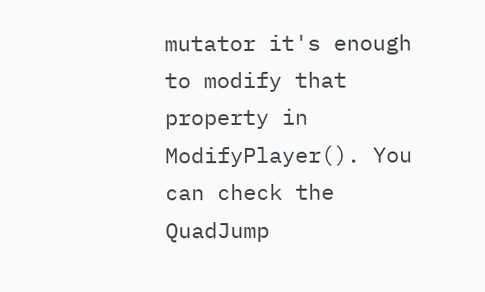mutator it's enough to modify that property in ModifyPlayer(). You can check the QuadJump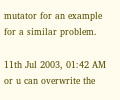mutator for an example for a similar problem.

11th Jul 2003, 01:42 AM
or u can overwrite the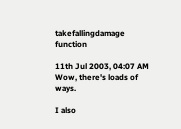takefallingdamage function

11th Jul 2003, 04:07 AM
Wow, there's loads of ways.

I also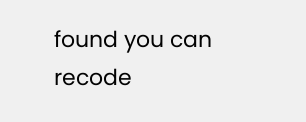found you can recode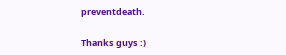preventdeath.

Thanks guys :)